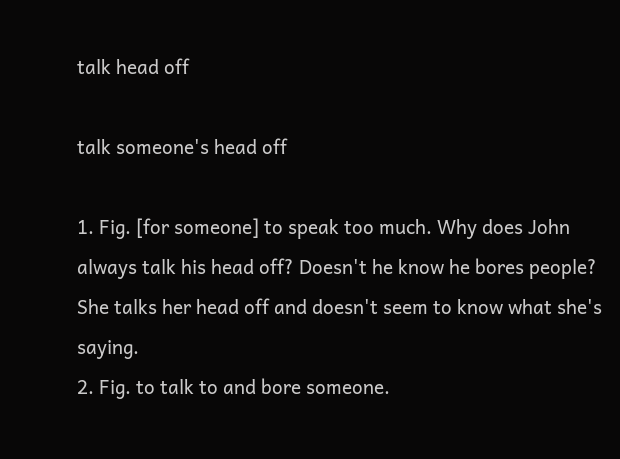talk head off

talk someone's head off

1. Fig. [for someone] to speak too much. Why does John always talk his head off? Doesn't he know he bores people? She talks her head off and doesn't seem to know what she's saying.
2. Fig. to talk to and bore someone.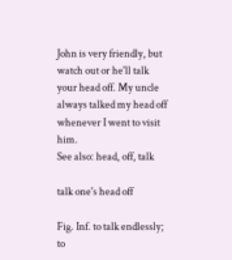John is very friendly, but watch out or he'll talk your head off. My uncle always talked my head off whenever I went to visit him.
See also: head, off, talk

talk one's head off

Fig. Inf. to talk endlessly; to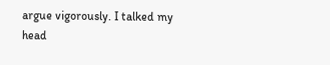argue vigorously. I talked my head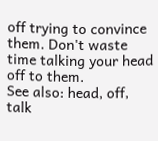off trying to convince them. Don't waste time talking your head off to them.
See also: head, off, talk